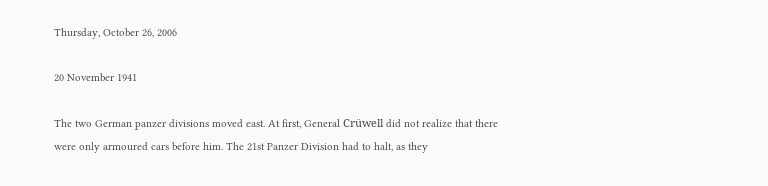Thursday, October 26, 2006

20 November 1941

The two German panzer divisions moved east. At first, General Crüwell did not realize that there were only armoured cars before him. The 21st Panzer Division had to halt, as they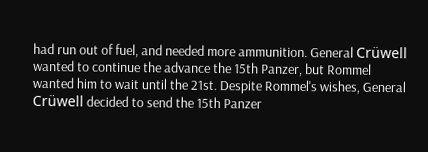had run out of fuel, and needed more ammunition. General Crüwell wanted to continue the advance the 15th Panzer, but Rommel wanted him to wait until the 21st. Despite Rommel's wishes, General Crüwell decided to send the 15th Panzer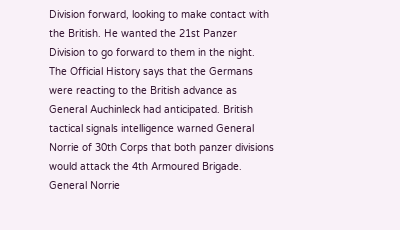Division forward, looking to make contact with the British. He wanted the 21st Panzer Division to go forward to them in the night. The Official History says that the Germans were reacting to the British advance as General Auchinleck had anticipated. British tactical signals intelligence warned General Norrie of 30th Corps that both panzer divisions would attack the 4th Armoured Brigade. General Norrie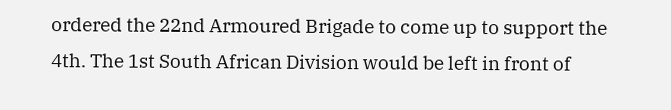ordered the 22nd Armoured Brigade to come up to support the 4th. The 1st South African Division would be left in front of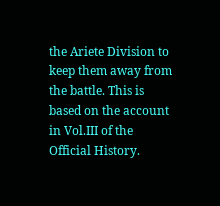the Ariete Division to keep them away from the battle. This is based on the account in Vol.III of the Official History.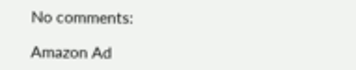No comments:

Amazon Ad